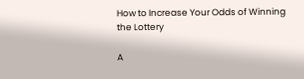How to Increase Your Odds of Winning the Lottery

A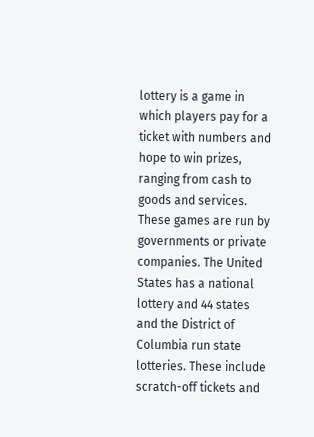lottery is a game in which players pay for a ticket with numbers and hope to win prizes, ranging from cash to goods and services. These games are run by governments or private companies. The United States has a national lottery and 44 states and the District of Columbia run state lotteries. These include scratch-off tickets and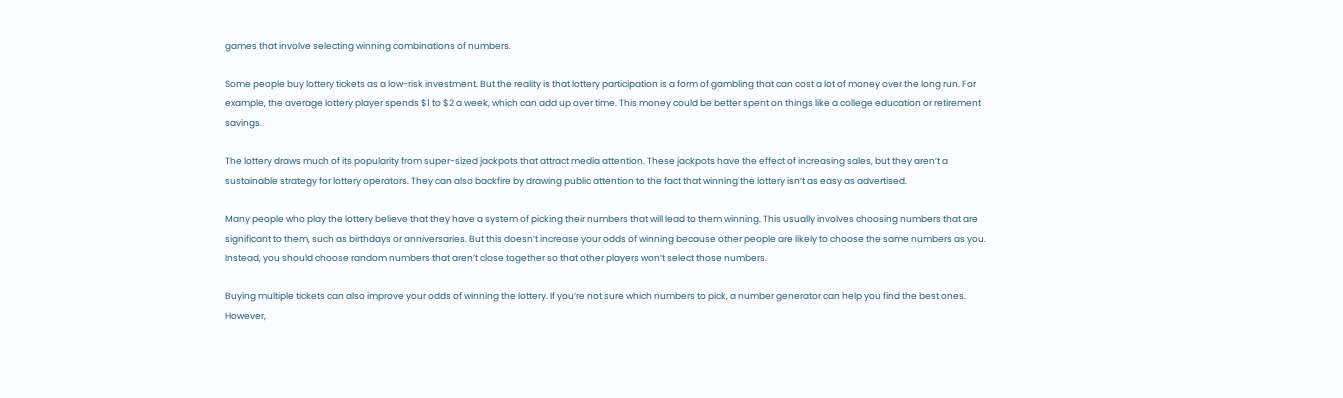games that involve selecting winning combinations of numbers.

Some people buy lottery tickets as a low-risk investment. But the reality is that lottery participation is a form of gambling that can cost a lot of money over the long run. For example, the average lottery player spends $1 to $2 a week, which can add up over time. This money could be better spent on things like a college education or retirement savings.

The lottery draws much of its popularity from super-sized jackpots that attract media attention. These jackpots have the effect of increasing sales, but they aren’t a sustainable strategy for lottery operators. They can also backfire by drawing public attention to the fact that winning the lottery isn’t as easy as advertised.

Many people who play the lottery believe that they have a system of picking their numbers that will lead to them winning. This usually involves choosing numbers that are significant to them, such as birthdays or anniversaries. But this doesn’t increase your odds of winning because other people are likely to choose the same numbers as you. Instead, you should choose random numbers that aren’t close together so that other players won’t select those numbers.

Buying multiple tickets can also improve your odds of winning the lottery. If you’re not sure which numbers to pick, a number generator can help you find the best ones. However,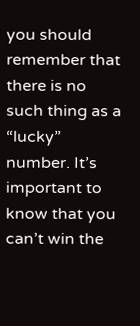you should remember that there is no such thing as a “lucky” number. It’s important to know that you can’t win the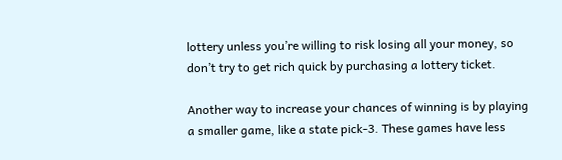lottery unless you’re willing to risk losing all your money, so don’t try to get rich quick by purchasing a lottery ticket.

Another way to increase your chances of winning is by playing a smaller game, like a state pick-3. These games have less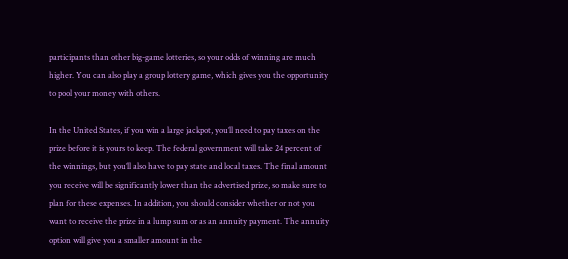participants than other big-game lotteries, so your odds of winning are much higher. You can also play a group lottery game, which gives you the opportunity to pool your money with others.

In the United States, if you win a large jackpot, you’ll need to pay taxes on the prize before it is yours to keep. The federal government will take 24 percent of the winnings, but you’ll also have to pay state and local taxes. The final amount you receive will be significantly lower than the advertised prize, so make sure to plan for these expenses. In addition, you should consider whether or not you want to receive the prize in a lump sum or as an annuity payment. The annuity option will give you a smaller amount in the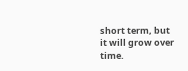short term, but it will grow over time.